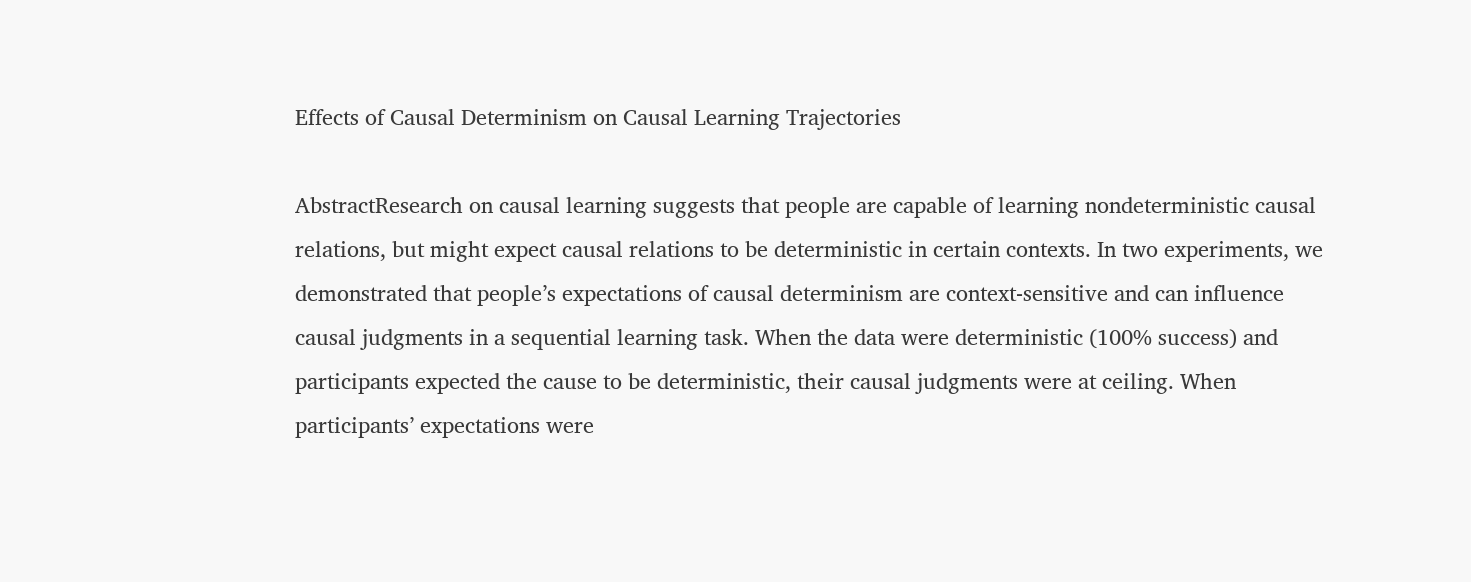Effects of Causal Determinism on Causal Learning Trajectories

AbstractResearch on causal learning suggests that people are capable of learning nondeterministic causal relations, but might expect causal relations to be deterministic in certain contexts. In two experiments, we demonstrated that people’s expectations of causal determinism are context-sensitive and can influence causal judgments in a sequential learning task. When the data were deterministic (100% success) and participants expected the cause to be deterministic, their causal judgments were at ceiling. When participants’ expectations were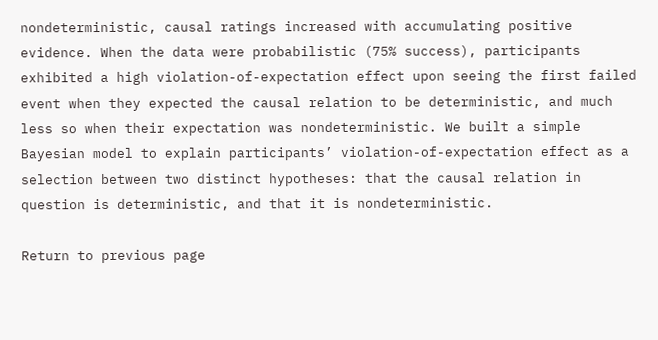nondeterministic, causal ratings increased with accumulating positive evidence. When the data were probabilistic (75% success), participants exhibited a high violation-of-expectation effect upon seeing the first failed event when they expected the causal relation to be deterministic, and much less so when their expectation was nondeterministic. We built a simple Bayesian model to explain participants’ violation-of-expectation effect as a selection between two distinct hypotheses: that the causal relation in question is deterministic, and that it is nondeterministic.

Return to previous page